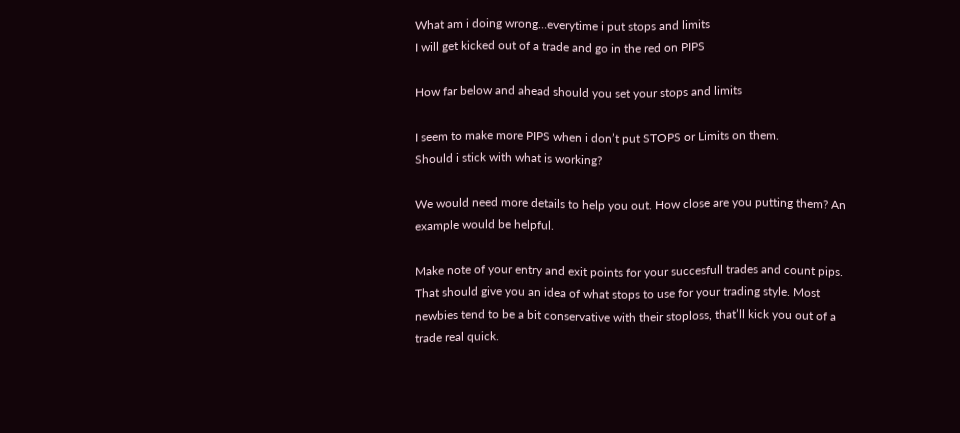What am i doing wrong…everytime i put stops and limits
I will get kicked out of a trade and go in the red on PIPS

How far below and ahead should you set your stops and limits

I seem to make more PIPS when i don’t put STOPS or Limits on them.
Should i stick with what is working?

We would need more details to help you out. How close are you putting them? An example would be helpful.

Make note of your entry and exit points for your succesfull trades and count pips. That should give you an idea of what stops to use for your trading style. Most newbies tend to be a bit conservative with their stoploss, that’ll kick you out of a trade real quick.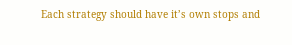Each strategy should have it’s own stops and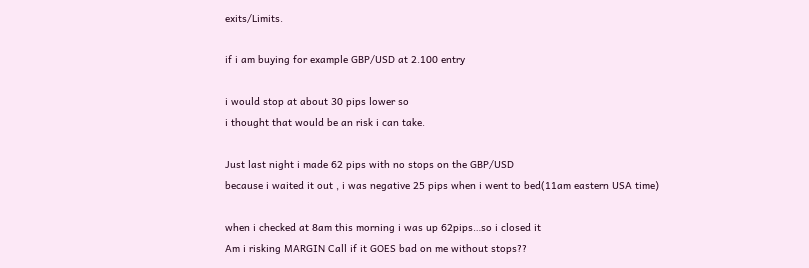exits/Limits.

if i am buying for example GBP/USD at 2.100 entry

i would stop at about 30 pips lower so
i thought that would be an risk i can take.

Just last night i made 62 pips with no stops on the GBP/USD
because i waited it out , i was negative 25 pips when i went to bed(11am eastern USA time)

when i checked at 8am this morning i was up 62pips…so i closed it
Am i risking MARGIN Call if it GOES bad on me without stops??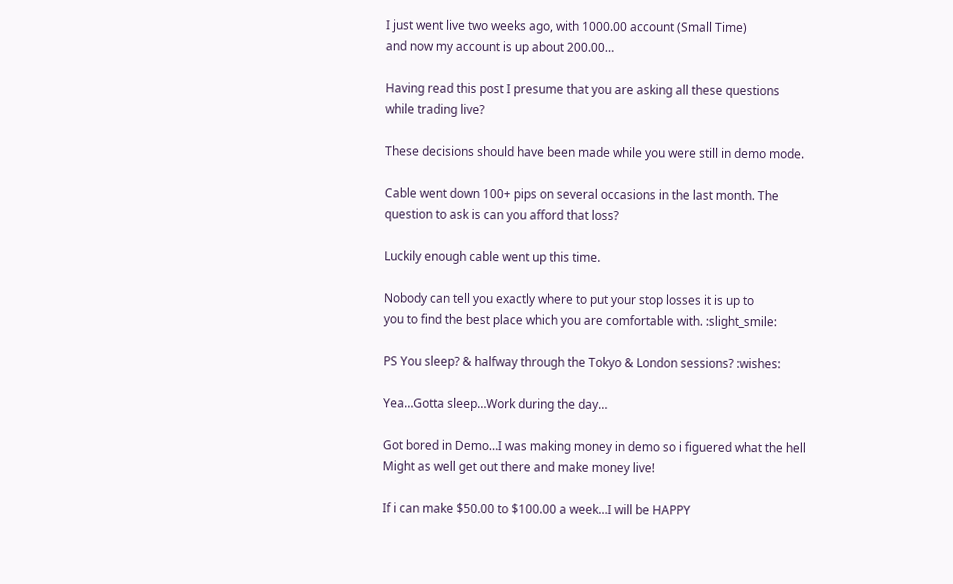I just went live two weeks ago, with 1000.00 account (Small Time)
and now my account is up about 200.00…

Having read this post I presume that you are asking all these questions
while trading live?

These decisions should have been made while you were still in demo mode.

Cable went down 100+ pips on several occasions in the last month. The
question to ask is can you afford that loss?

Luckily enough cable went up this time.

Nobody can tell you exactly where to put your stop losses it is up to
you to find the best place which you are comfortable with. :slight_smile:

PS You sleep? & halfway through the Tokyo & London sessions? :wishes:

Yea…Gotta sleep…Work during the day…

Got bored in Demo…I was making money in demo so i figuered what the hell
Might as well get out there and make money live!

If i can make $50.00 to $100.00 a week…I will be HAPPY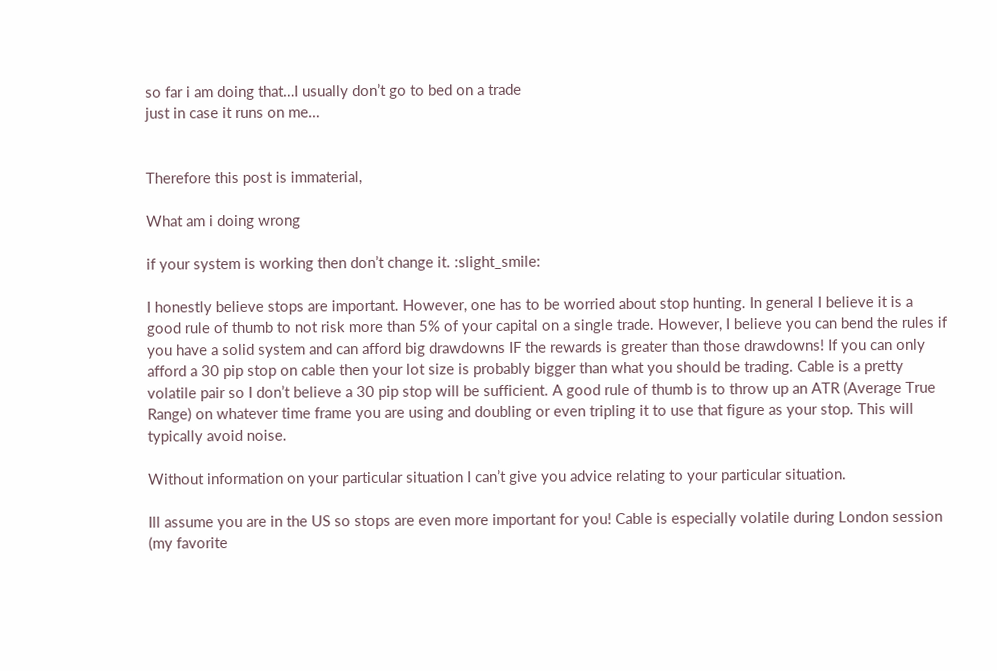so far i am doing that…I usually don’t go to bed on a trade
just in case it runs on me…


Therefore this post is immaterial,

What am i doing wrong

if your system is working then don’t change it. :slight_smile:

I honestly believe stops are important. However, one has to be worried about stop hunting. In general I believe it is a good rule of thumb to not risk more than 5% of your capital on a single trade. However, I believe you can bend the rules if you have a solid system and can afford big drawdowns IF the rewards is greater than those drawdowns! If you can only afford a 30 pip stop on cable then your lot size is probably bigger than what you should be trading. Cable is a pretty volatile pair so I don’t believe a 30 pip stop will be sufficient. A good rule of thumb is to throw up an ATR (Average True Range) on whatever time frame you are using and doubling or even tripling it to use that figure as your stop. This will typically avoid noise.

Without information on your particular situation I can’t give you advice relating to your particular situation.

Ill assume you are in the US so stops are even more important for you! Cable is especially volatile during London session (my favorite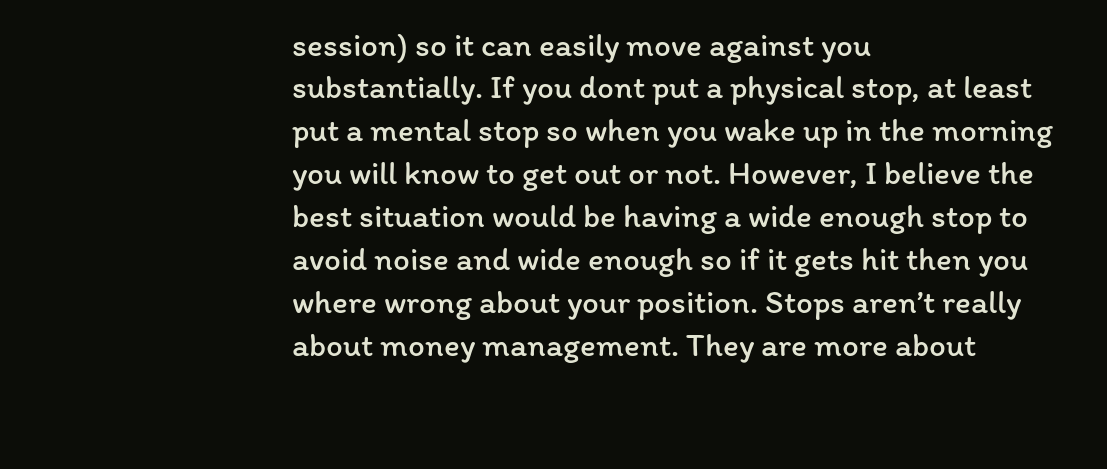session) so it can easily move against you substantially. If you dont put a physical stop, at least put a mental stop so when you wake up in the morning you will know to get out or not. However, I believe the best situation would be having a wide enough stop to avoid noise and wide enough so if it gets hit then you where wrong about your position. Stops aren’t really about money management. They are more about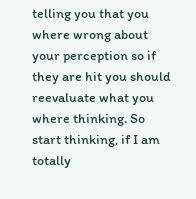telling you that you where wrong about your perception so if they are hit you should reevaluate what you where thinking. So start thinking, if I am totally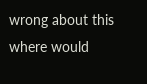wrong about this where would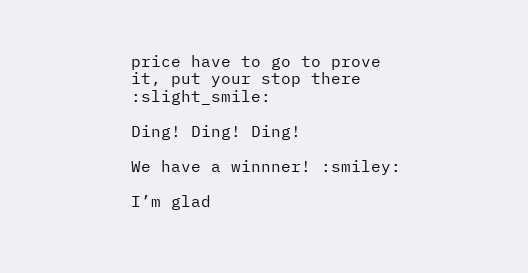price have to go to prove it, put your stop there :slight_smile:

Ding! Ding! Ding!

We have a winnner! :smiley:

I’m glad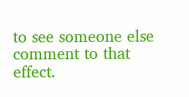to see someone else comment to that effect.